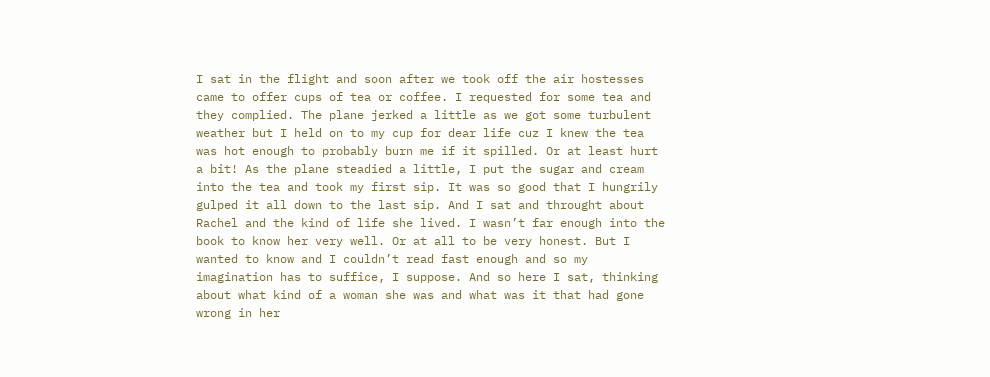I sat in the flight and soon after we took off the air hostesses came to offer cups of tea or coffee. I requested for some tea and they complied. The plane jerked a little as we got some turbulent weather but I held on to my cup for dear life cuz I knew the tea was hot enough to probably burn me if it spilled. Or at least hurt a bit! As the plane steadied a little, I put the sugar and cream into the tea and took my first sip. It was so good that I hungrily gulped it all down to the last sip. And I sat and throught about Rachel and the kind of life she lived. I wasn’t far enough into the book to know her very well. Or at all to be very honest. But I wanted to know and I couldn’t read fast enough and so my imagination has to suffice, I suppose. And so here I sat, thinking about what kind of a woman she was and what was it that had gone wrong in her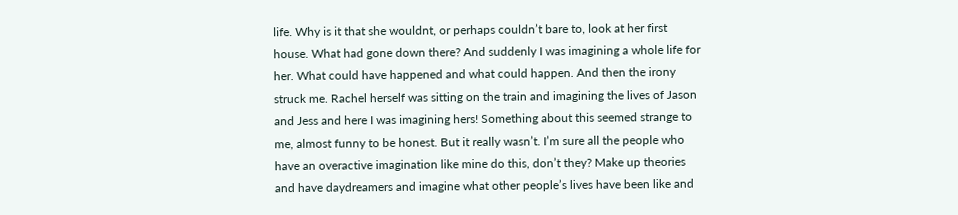life. Why is it that she wouldnt, or perhaps couldn’t bare to, look at her first house. What had gone down there? And suddenly I was imagining a whole life for her. What could have happened and what could happen. And then the irony struck me. Rachel herself was sitting on the train and imagining the lives of Jason and Jess and here I was imagining hers! Something about this seemed strange to me, almost funny to be honest. But it really wasn’t. I’m sure all the people who have an overactive imagination like mine do this, don’t they? Make up theories and have daydreamers and imagine what other people’s lives have been like and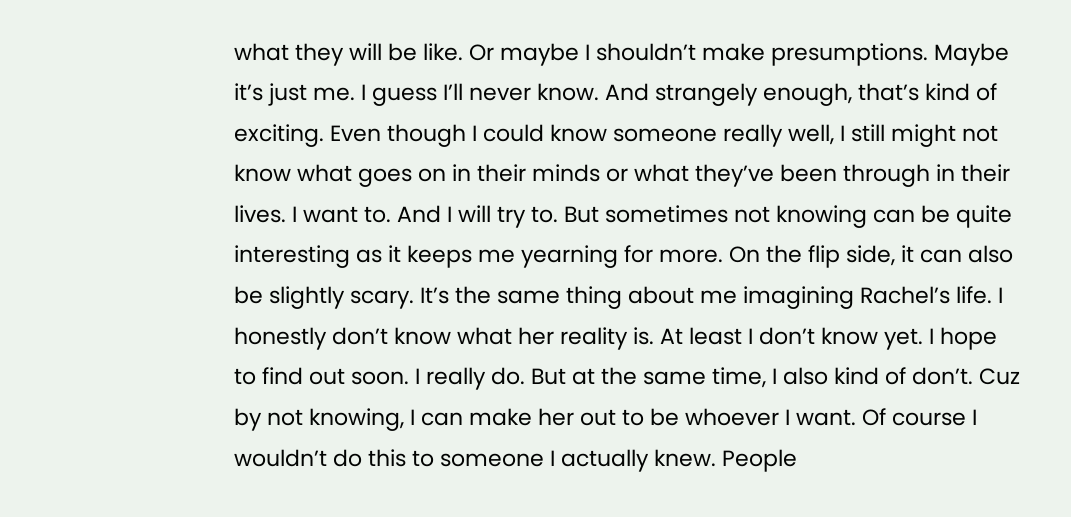what they will be like. Or maybe I shouldn’t make presumptions. Maybe it’s just me. I guess I’ll never know. And strangely enough, that’s kind of exciting. Even though I could know someone really well, I still might not know what goes on in their minds or what they’ve been through in their lives. I want to. And I will try to. But sometimes not knowing can be quite interesting as it keeps me yearning for more. On the flip side, it can also be slightly scary. It’s the same thing about me imagining Rachel’s life. I honestly don’t know what her reality is. At least I don’t know yet. I hope to find out soon. I really do. But at the same time, I also kind of don’t. Cuz by not knowing, I can make her out to be whoever I want. Of course I wouldn’t do this to someone I actually knew. People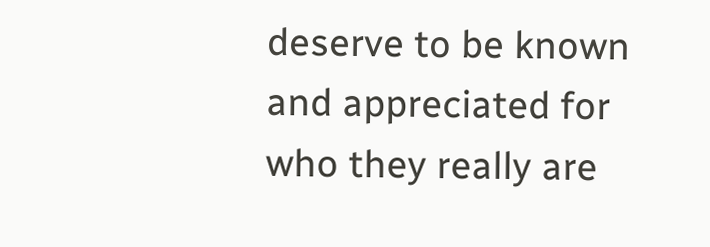deserve to be known and appreciated for who they really are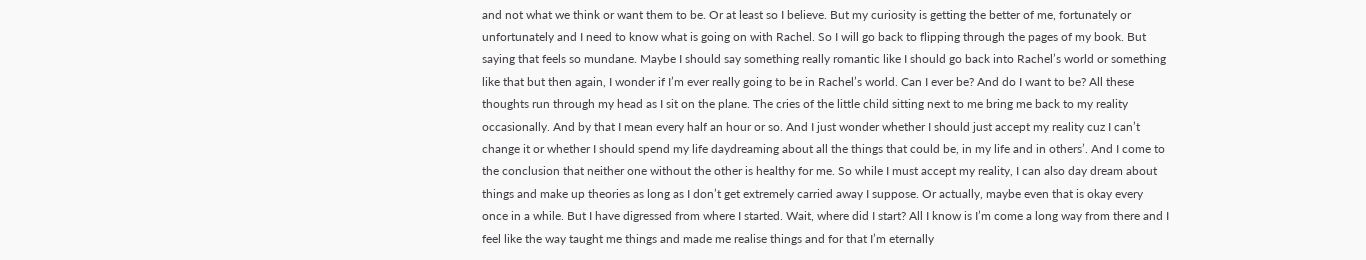and not what we think or want them to be. Or at least so I believe. But my curiosity is getting the better of me, fortunately or unfortunately and I need to know what is going on with Rachel. So I will go back to flipping through the pages of my book. But saying that feels so mundane. Maybe I should say something really romantic like I should go back into Rachel’s world or something like that but then again, I wonder if I’m ever really going to be in Rachel’s world. Can I ever be? And do I want to be? All these thoughts run through my head as I sit on the plane. The cries of the little child sitting next to me bring me back to my reality occasionally. And by that I mean every half an hour or so. And I just wonder whether I should just accept my reality cuz I can’t change it or whether I should spend my life daydreaming about all the things that could be, in my life and in others’. And I come to the conclusion that neither one without the other is healthy for me. So while I must accept my reality, I can also day dream about things and make up theories as long as I don’t get extremely carried away I suppose. Or actually, maybe even that is okay every once in a while. But I have digressed from where I started. Wait, where did I start? All I know is I’m come a long way from there and I feel like the way taught me things and made me realise things and for that I’m eternally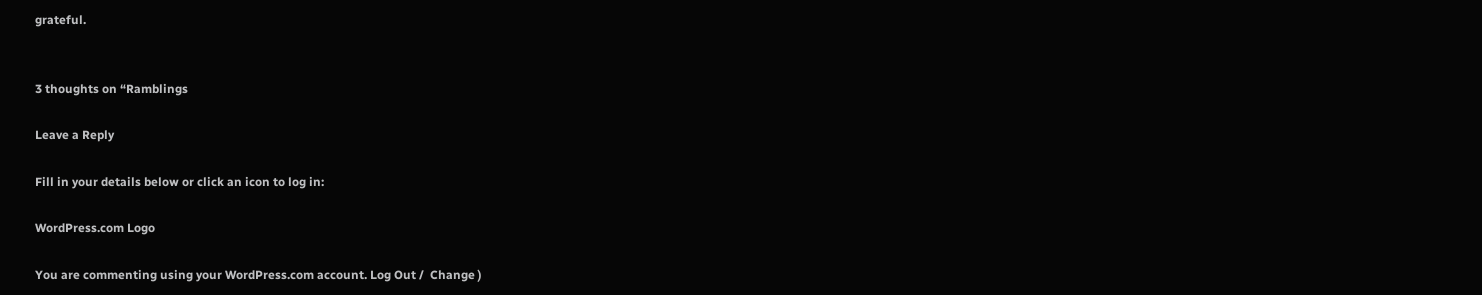grateful.


3 thoughts on “Ramblings

Leave a Reply

Fill in your details below or click an icon to log in:

WordPress.com Logo

You are commenting using your WordPress.com account. Log Out /  Change )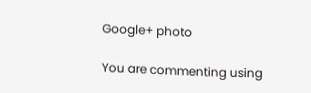Google+ photo

You are commenting using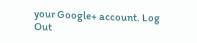your Google+ account. Log Out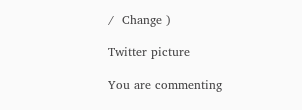/  Change )

Twitter picture

You are commenting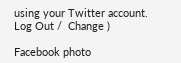using your Twitter account. Log Out /  Change )

Facebook photo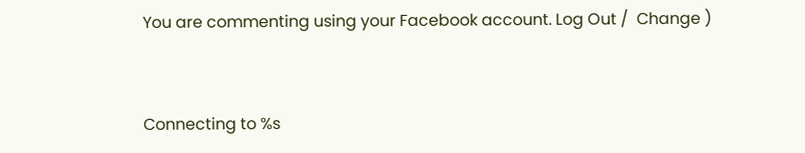You are commenting using your Facebook account. Log Out /  Change )


Connecting to %s